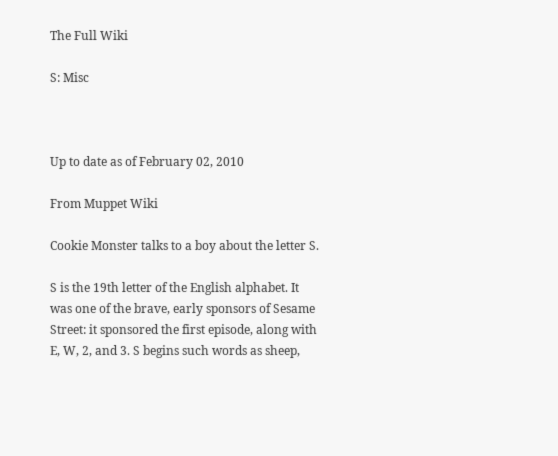The Full Wiki

S: Misc



Up to date as of February 02, 2010

From Muppet Wiki

Cookie Monster talks to a boy about the letter S.

S is the 19th letter of the English alphabet. It was one of the brave, early sponsors of Sesame Street: it sponsored the first episode, along with E, W, 2, and 3. S begins such words as sheep,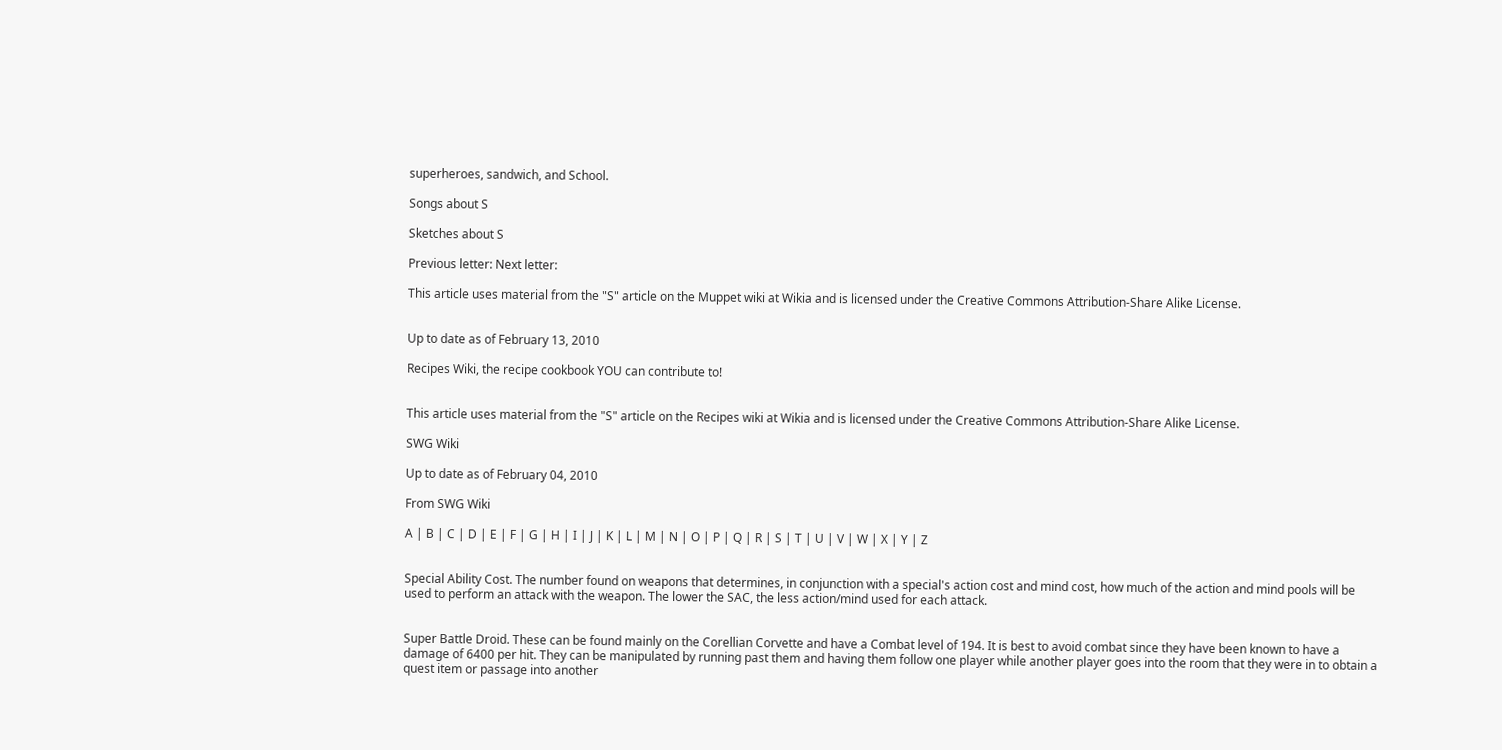superheroes, sandwich, and School.

Songs about S

Sketches about S

Previous letter: Next letter:

This article uses material from the "S" article on the Muppet wiki at Wikia and is licensed under the Creative Commons Attribution-Share Alike License.


Up to date as of February 13, 2010

Recipes Wiki, the recipe cookbook YOU can contribute to!


This article uses material from the "S" article on the Recipes wiki at Wikia and is licensed under the Creative Commons Attribution-Share Alike License.

SWG Wiki

Up to date as of February 04, 2010

From SWG Wiki

A | B | C | D | E | F | G | H | I | J | K | L | M | N | O | P | Q | R | S | T | U | V | W | X | Y | Z


Special Ability Cost. The number found on weapons that determines, in conjunction with a special's action cost and mind cost, how much of the action and mind pools will be used to perform an attack with the weapon. The lower the SAC, the less action/mind used for each attack.


Super Battle Droid. These can be found mainly on the Corellian Corvette and have a Combat level of 194. It is best to avoid combat since they have been known to have a damage of 6400 per hit. They can be manipulated by running past them and having them follow one player while another player goes into the room that they were in to obtain a quest item or passage into another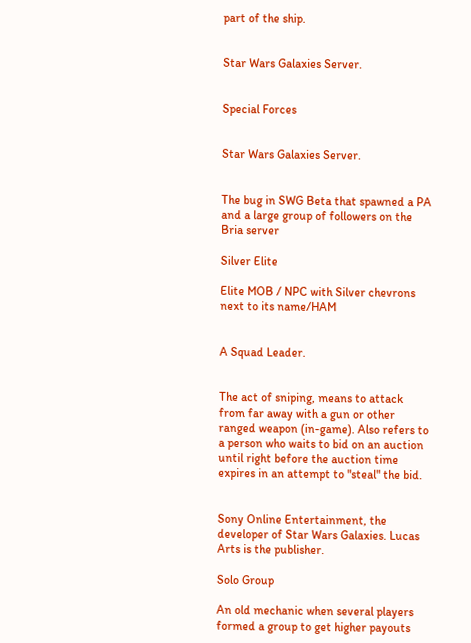part of the ship.


Star Wars Galaxies Server.


Special Forces


Star Wars Galaxies Server.


The bug in SWG Beta that spawned a PA and a large group of followers on the Bria server

Silver Elite

Elite MOB / NPC with Silver chevrons next to its name/HAM


A Squad Leader.


The act of sniping, means to attack from far away with a gun or other ranged weapon (in-game). Also refers to a person who waits to bid on an auction until right before the auction time expires in an attempt to "steal" the bid.


Sony Online Entertainment, the developer of Star Wars Galaxies. Lucas Arts is the publisher.

Solo Group

An old mechanic when several players formed a group to get higher payouts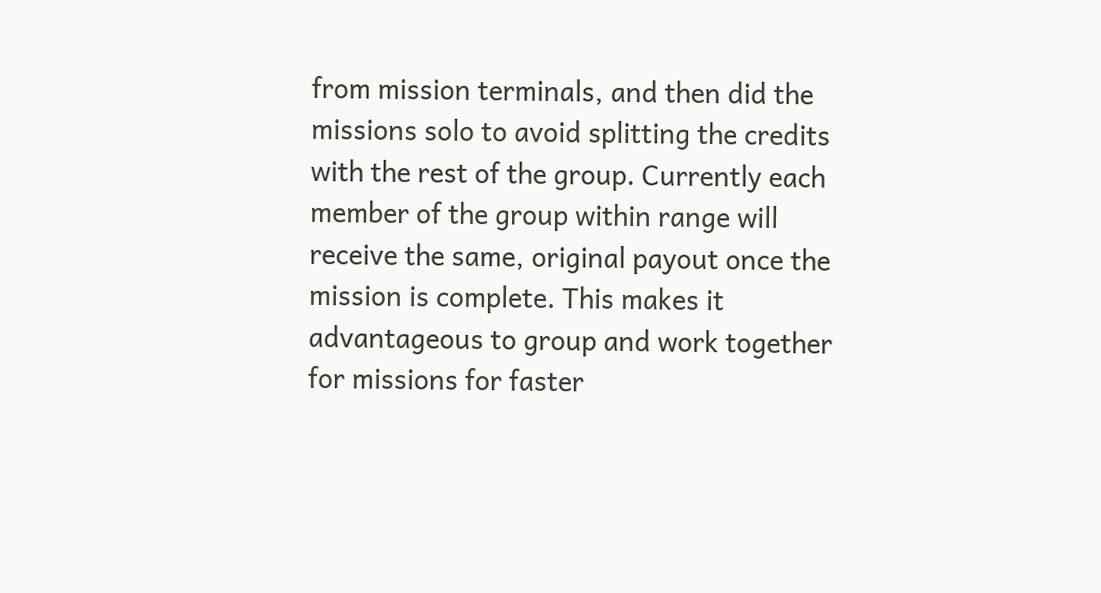from mission terminals, and then did the missions solo to avoid splitting the credits with the rest of the group. Currently each member of the group within range will receive the same, original payout once the mission is complete. This makes it advantageous to group and work together for missions for faster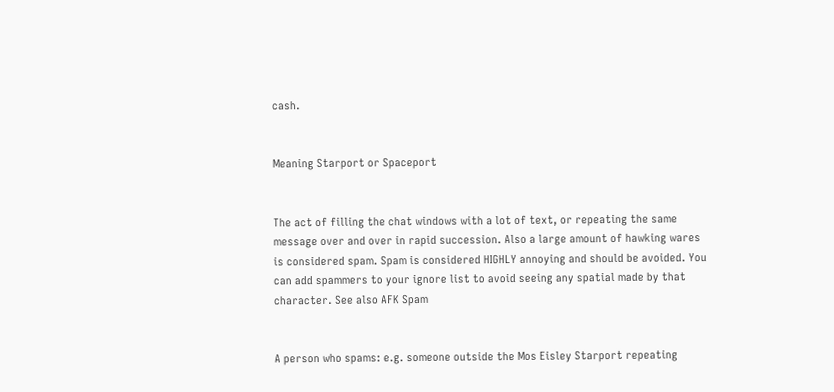cash.


Meaning Starport or Spaceport


The act of filling the chat windows with a lot of text, or repeating the same message over and over in rapid succession. Also a large amount of hawking wares is considered spam. Spam is considered HIGHLY annoying and should be avoided. You can add spammers to your ignore list to avoid seeing any spatial made by that character. See also AFK Spam


A person who spams: e.g. someone outside the Mos Eisley Starport repeating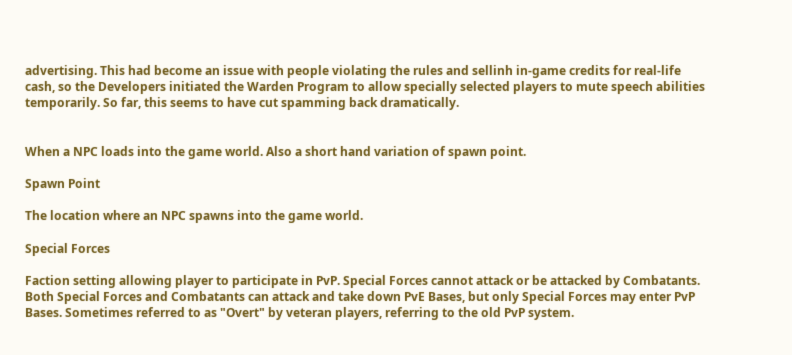advertising. This had become an issue with people violating the rules and sellinh in-game credits for real-life cash, so the Developers initiated the Warden Program to allow specially selected players to mute speech abilities temporarily. So far, this seems to have cut spamming back dramatically.


When a NPC loads into the game world. Also a short hand variation of spawn point.

Spawn Point

The location where an NPC spawns into the game world.

Special Forces

Faction setting allowing player to participate in PvP. Special Forces cannot attack or be attacked by Combatants. Both Special Forces and Combatants can attack and take down PvE Bases, but only Special Forces may enter PvP Bases. Sometimes referred to as "Overt" by veteran players, referring to the old PvP system.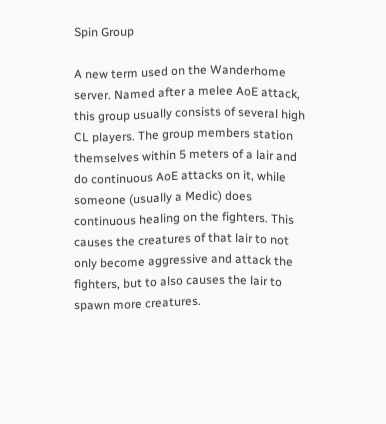Spin Group

A new term used on the Wanderhome server. Named after a melee AoE attack, this group usually consists of several high CL players. The group members station themselves within 5 meters of a lair and do continuous AoE attacks on it, while someone (usually a Medic) does continuous healing on the fighters. This causes the creatures of that lair to not only become aggressive and attack the fighters, but to also causes the lair to spawn more creatures.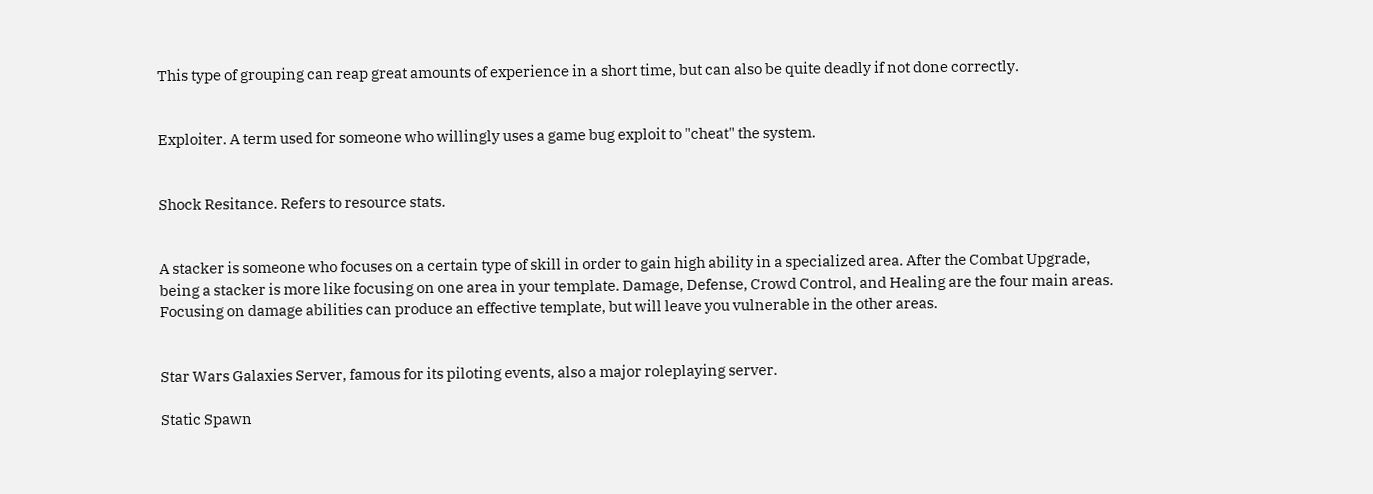This type of grouping can reap great amounts of experience in a short time, but can also be quite deadly if not done correctly.


Exploiter. A term used for someone who willingly uses a game bug exploit to "cheat" the system.


Shock Resitance. Refers to resource stats.


A stacker is someone who focuses on a certain type of skill in order to gain high ability in a specialized area. After the Combat Upgrade, being a stacker is more like focusing on one area in your template. Damage, Defense, Crowd Control, and Healing are the four main areas. Focusing on damage abilities can produce an effective template, but will leave you vulnerable in the other areas.


Star Wars Galaxies Server, famous for its piloting events, also a major roleplaying server.

Static Spawn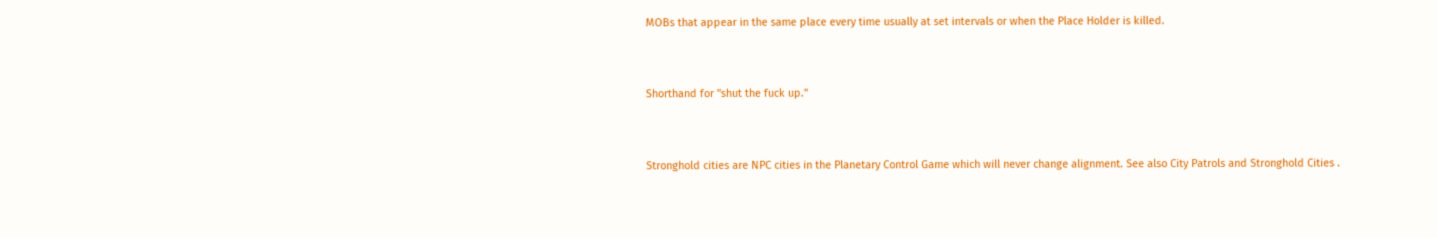MOBs that appear in the same place every time usually at set intervals or when the Place Holder is killed.


Shorthand for "shut the fuck up."


Stronghold cities are NPC cities in the Planetary Control Game which will never change alignment. See also City Patrols and Stronghold Cities .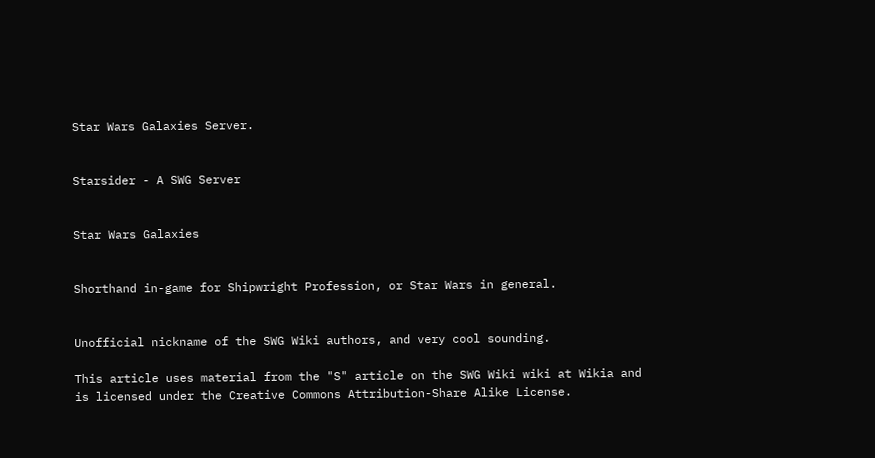Star Wars Galaxies Server.


Starsider - A SWG Server


Star Wars Galaxies


Shorthand in-game for Shipwright Profession, or Star Wars in general.


Unofficial nickname of the SWG Wiki authors, and very cool sounding.

This article uses material from the "S" article on the SWG Wiki wiki at Wikia and is licensed under the Creative Commons Attribution-Share Alike License.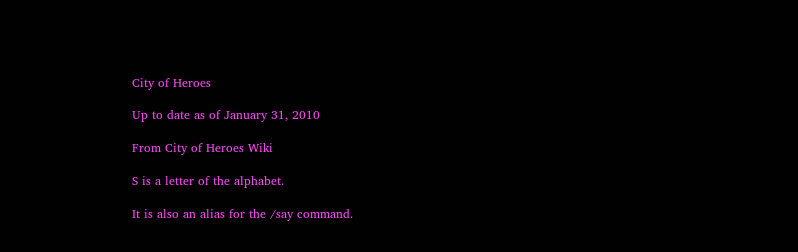City of Heroes

Up to date as of January 31, 2010

From City of Heroes Wiki

S is a letter of the alphabet.

It is also an alias for the /say command.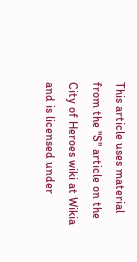This article uses material from the "S" article on the City of Heroes wiki at Wikia and is licensed under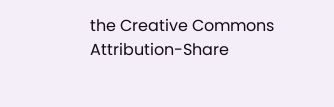the Creative Commons Attribution-Share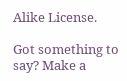Alike License.

Got something to say? Make a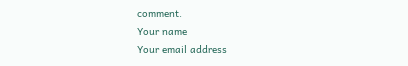comment.
Your name
Your email address